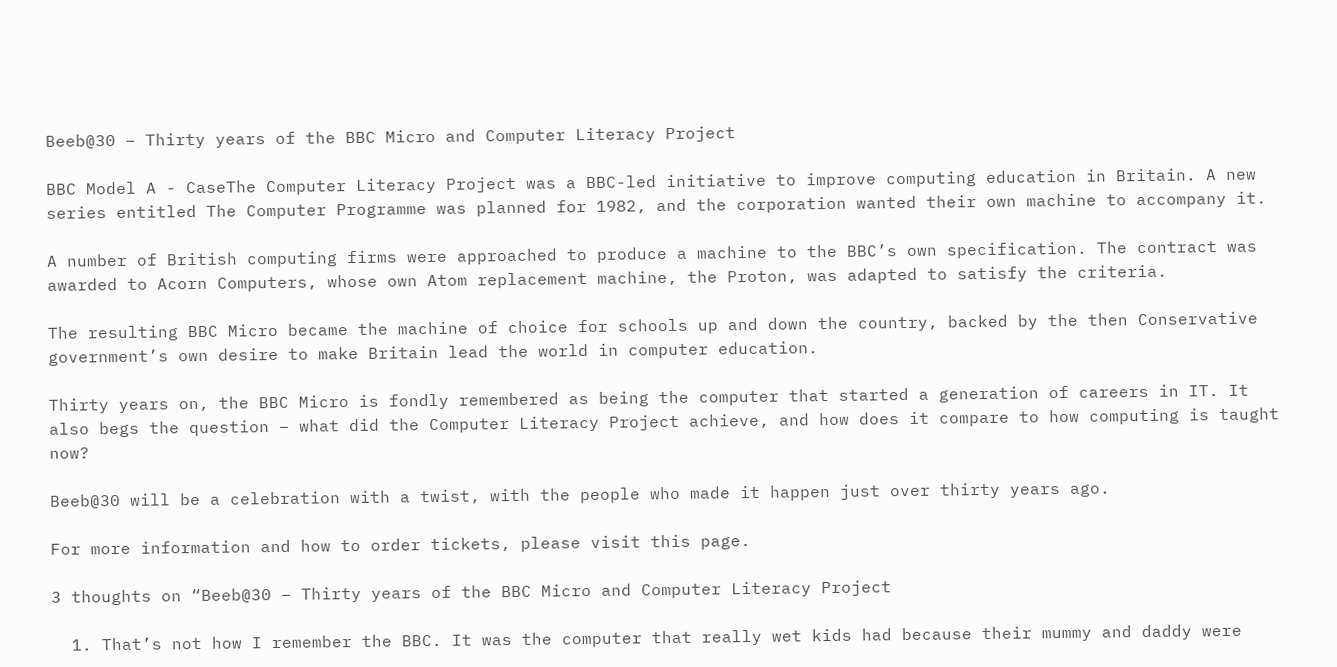Beeb@30 – Thirty years of the BBC Micro and Computer Literacy Project

BBC Model A - CaseThe Computer Literacy Project was a BBC-led initiative to improve computing education in Britain. A new series entitled The Computer Programme was planned for 1982, and the corporation wanted their own machine to accompany it.

A number of British computing firms were approached to produce a machine to the BBC’s own specification. The contract was awarded to Acorn Computers, whose own Atom replacement machine, the Proton, was adapted to satisfy the criteria.

The resulting BBC Micro became the machine of choice for schools up and down the country, backed by the then Conservative government’s own desire to make Britain lead the world in computer education.

Thirty years on, the BBC Micro is fondly remembered as being the computer that started a generation of careers in IT. It also begs the question – what did the Computer Literacy Project achieve, and how does it compare to how computing is taught now?

Beeb@30 will be a celebration with a twist, with the people who made it happen just over thirty years ago.

For more information and how to order tickets, please visit this page.

3 thoughts on “Beeb@30 – Thirty years of the BBC Micro and Computer Literacy Project

  1. That’s not how I remember the BBC. It was the computer that really wet kids had because their mummy and daddy were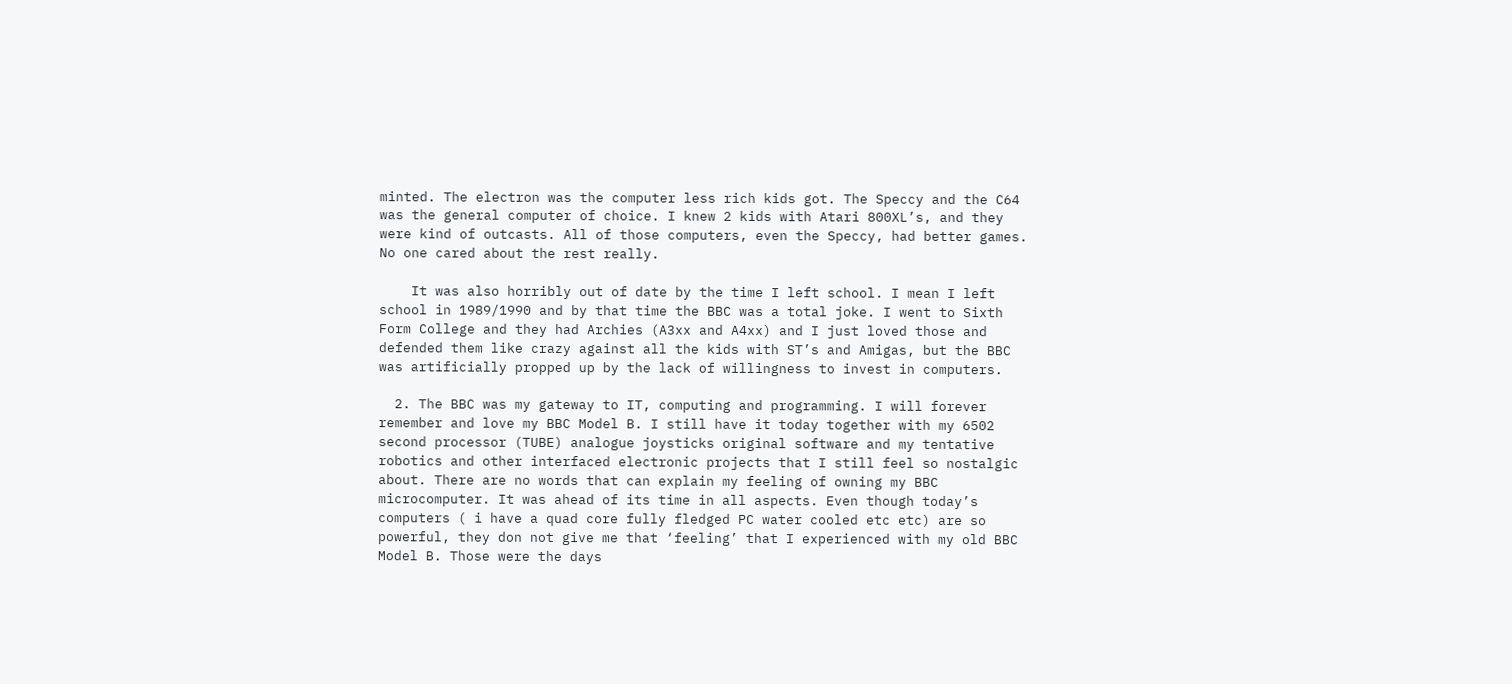minted. The electron was the computer less rich kids got. The Speccy and the C64 was the general computer of choice. I knew 2 kids with Atari 800XL’s, and they were kind of outcasts. All of those computers, even the Speccy, had better games. No one cared about the rest really.

    It was also horribly out of date by the time I left school. I mean I left school in 1989/1990 and by that time the BBC was a total joke. I went to Sixth Form College and they had Archies (A3xx and A4xx) and I just loved those and defended them like crazy against all the kids with ST’s and Amigas, but the BBC was artificially propped up by the lack of willingness to invest in computers.

  2. The BBC was my gateway to IT, computing and programming. I will forever remember and love my BBC Model B. I still have it today together with my 6502 second processor (TUBE) analogue joysticks original software and my tentative robotics and other interfaced electronic projects that I still feel so nostalgic about. There are no words that can explain my feeling of owning my BBC microcomputer. It was ahead of its time in all aspects. Even though today’s computers ( i have a quad core fully fledged PC water cooled etc etc) are so powerful, they don not give me that ‘feeling’ that I experienced with my old BBC Model B. Those were the days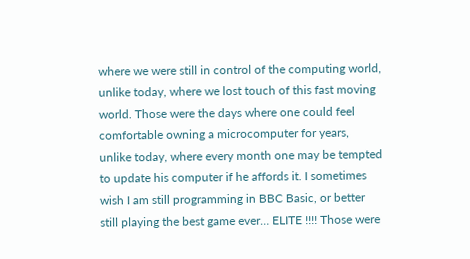where we were still in control of the computing world, unlike today, where we lost touch of this fast moving world. Those were the days where one could feel comfortable owning a microcomputer for years, unlike today, where every month one may be tempted to update his computer if he affords it. I sometimes wish I am still programming in BBC Basic, or better still playing the best game ever… ELITE !!!! Those were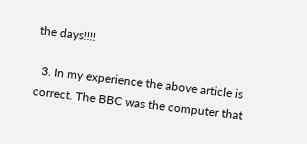the days!!!!

  3. In my experience the above article is correct. The BBC was the computer that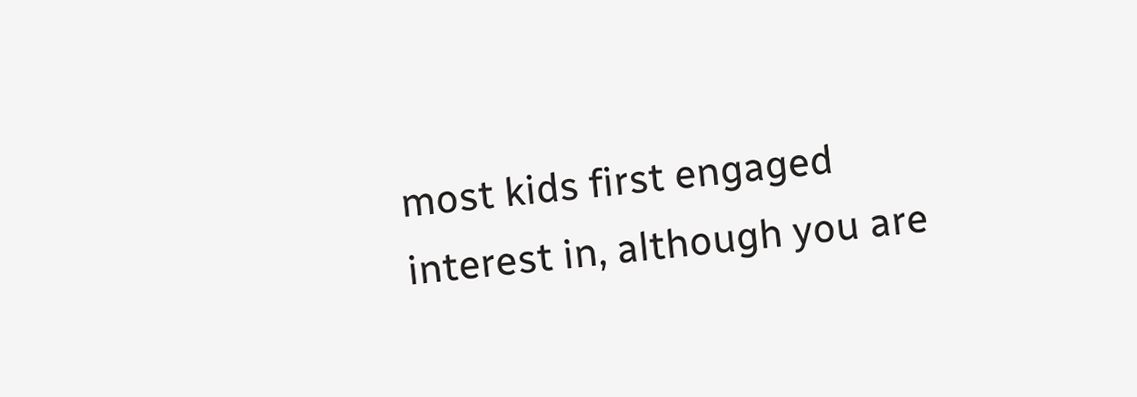most kids first engaged interest in, although you are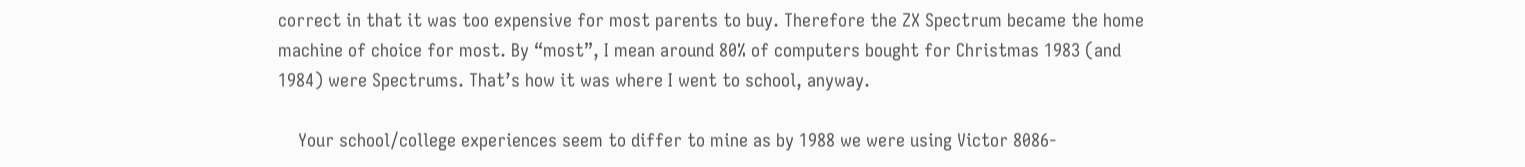correct in that it was too expensive for most parents to buy. Therefore the ZX Spectrum became the home machine of choice for most. By “most”, I mean around 80% of computers bought for Christmas 1983 (and 1984) were Spectrums. That’s how it was where I went to school, anyway.

    Your school/college experiences seem to differ to mine as by 1988 we were using Victor 8086-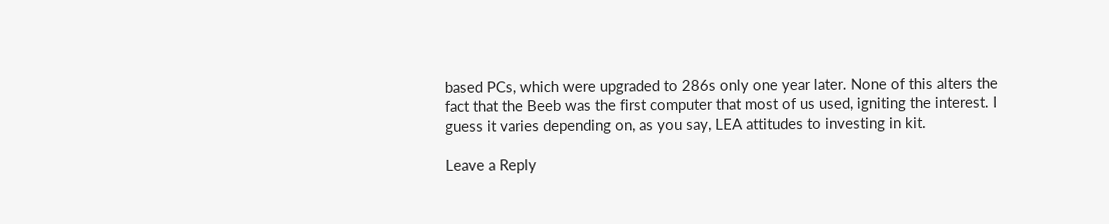based PCs, which were upgraded to 286s only one year later. None of this alters the fact that the Beeb was the first computer that most of us used, igniting the interest. I guess it varies depending on, as you say, LEA attitudes to investing in kit.

Leave a Reply